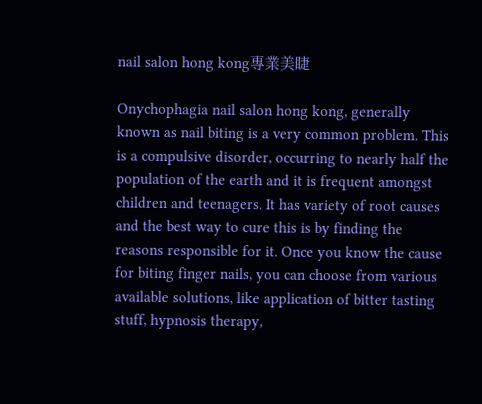nail salon hong kong專業美睫

Onychophagia nail salon hong kong, generally known as nail biting is a very common problem. This is a compulsive disorder, occurring to nearly half the population of the earth and it is frequent amongst children and teenagers. It has variety of root causes and the best way to cure this is by finding the reasons responsible for it. Once you know the cause for biting finger nails, you can choose from various available solutions, like application of bitter tasting stuff, hypnosis therapy,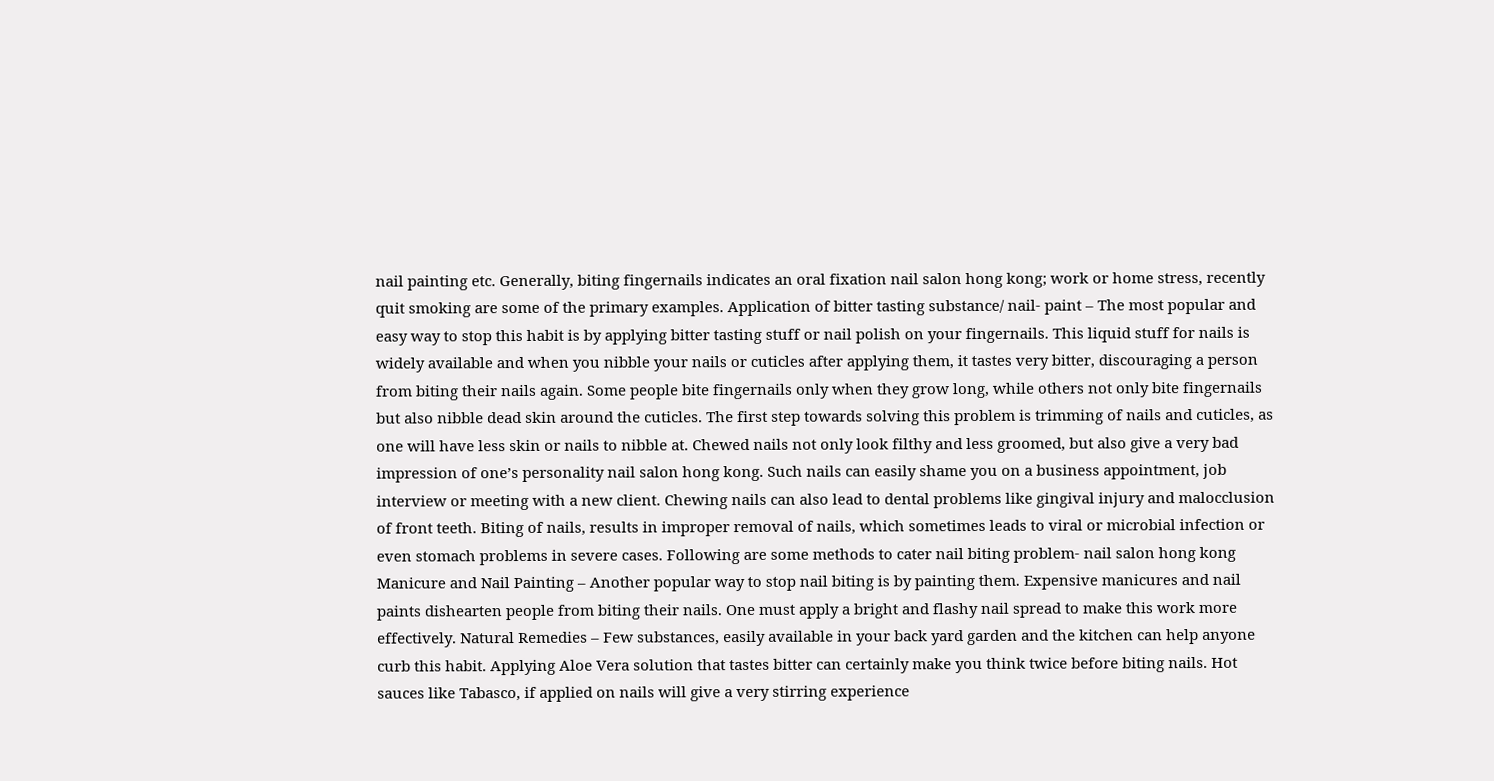nail painting etc. Generally, biting fingernails indicates an oral fixation nail salon hong kong; work or home stress, recently quit smoking are some of the primary examples. Application of bitter tasting substance/ nail- paint – The most popular and easy way to stop this habit is by applying bitter tasting stuff or nail polish on your fingernails. This liquid stuff for nails is widely available and when you nibble your nails or cuticles after applying them, it tastes very bitter, discouraging a person from biting their nails again. Some people bite fingernails only when they grow long, while others not only bite fingernails but also nibble dead skin around the cuticles. The first step towards solving this problem is trimming of nails and cuticles, as one will have less skin or nails to nibble at. Chewed nails not only look filthy and less groomed, but also give a very bad impression of one’s personality nail salon hong kong. Such nails can easily shame you on a business appointment, job interview or meeting with a new client. Chewing nails can also lead to dental problems like gingival injury and malocclusion of front teeth. Biting of nails, results in improper removal of nails, which sometimes leads to viral or microbial infection or even stomach problems in severe cases. Following are some methods to cater nail biting problem- nail salon hong kong Manicure and Nail Painting – Another popular way to stop nail biting is by painting them. Expensive manicures and nail paints dishearten people from biting their nails. One must apply a bright and flashy nail spread to make this work more effectively. Natural Remedies – Few substances, easily available in your back yard garden and the kitchen can help anyone curb this habit. Applying Aloe Vera solution that tastes bitter can certainly make you think twice before biting nails. Hot sauces like Tabasco, if applied on nails will give a very stirring experience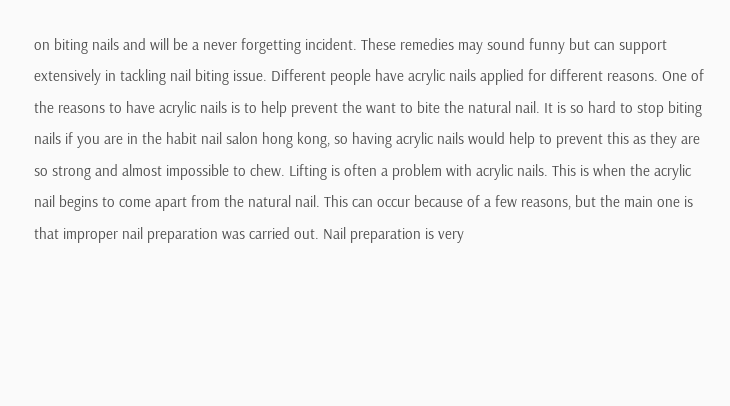on biting nails and will be a never forgetting incident. These remedies may sound funny but can support extensively in tackling nail biting issue. Different people have acrylic nails applied for different reasons. One of the reasons to have acrylic nails is to help prevent the want to bite the natural nail. It is so hard to stop biting nails if you are in the habit nail salon hong kong, so having acrylic nails would help to prevent this as they are so strong and almost impossible to chew. Lifting is often a problem with acrylic nails. This is when the acrylic nail begins to come apart from the natural nail. This can occur because of a few reasons, but the main one is that improper nail preparation was carried out. Nail preparation is very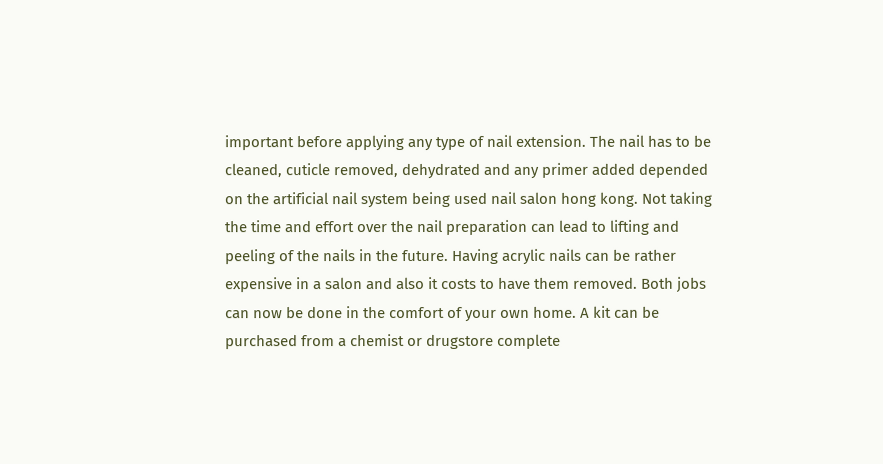important before applying any type of nail extension. The nail has to be cleaned, cuticle removed, dehydrated and any primer added depended on the artificial nail system being used nail salon hong kong. Not taking the time and effort over the nail preparation can lead to lifting and peeling of the nails in the future. Having acrylic nails can be rather expensive in a salon and also it costs to have them removed. Both jobs can now be done in the comfort of your own home. A kit can be purchased from a chemist or drugstore complete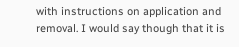with instructions on application and removal. I would say though that it is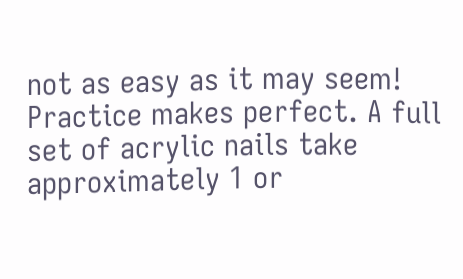not as easy as it may seem! Practice makes perfect. A full set of acrylic nails take approximately 1 or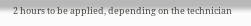2 hours to be applied, depending on the technician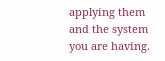applying them and the system you are having.